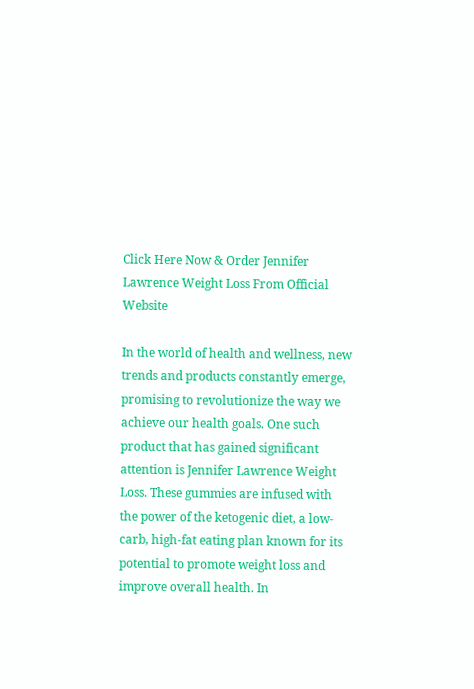Click Here Now & Order Jennifer Lawrence Weight Loss From Official Website

In the world of health and wellness, new trends and products constantly emerge, promising to revolutionize the way we achieve our health goals. One such product that has gained significant attention is Jennifer Lawrence Weight Loss. These gummies are infused with the power of the ketogenic diet, a low-carb, high-fat eating plan known for its potential to promote weight loss and improve overall health. In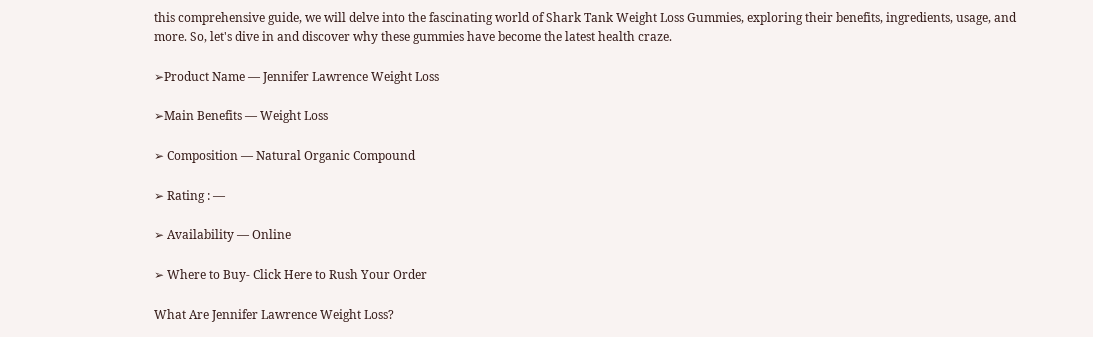this comprehensive guide, we will delve into the fascinating world of Shark Tank Weight Loss Gummies, exploring their benefits, ingredients, usage, and more. So, let's dive in and discover why these gummies have become the latest health craze.

➢Product Name — Jennifer Lawrence Weight Loss

➢Main Benefits — Weight Loss

➢ Composition — Natural Organic Compound

➢ Rating : —

➢ Availability — Online

➢ Where to Buy- Click Here to Rush Your Order

What Are Jennifer Lawrence Weight Loss?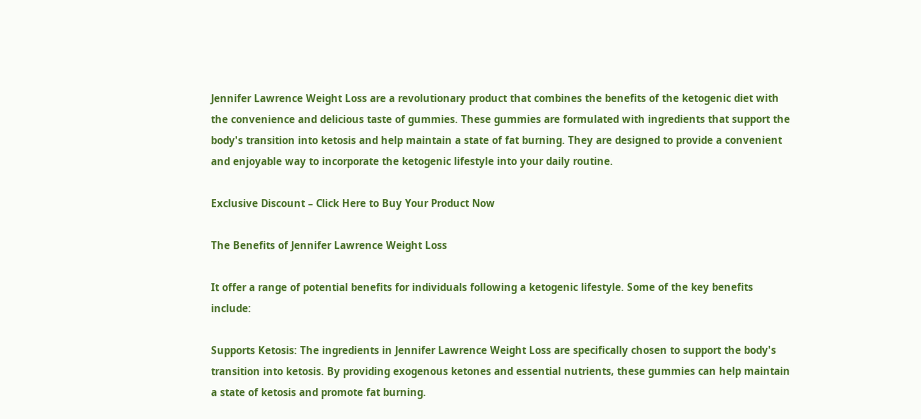Jennifer Lawrence Weight Loss are a revolutionary product that combines the benefits of the ketogenic diet with the convenience and delicious taste of gummies. These gummies are formulated with ingredients that support the body's transition into ketosis and help maintain a state of fat burning. They are designed to provide a convenient and enjoyable way to incorporate the ketogenic lifestyle into your daily routine.

Exclusive Discount – Click Here to Buy Your Product Now

The Benefits of Jennifer Lawrence Weight Loss

It offer a range of potential benefits for individuals following a ketogenic lifestyle. Some of the key benefits include:

Supports Ketosis: The ingredients in Jennifer Lawrence Weight Loss are specifically chosen to support the body's transition into ketosis. By providing exogenous ketones and essential nutrients, these gummies can help maintain a state of ketosis and promote fat burning.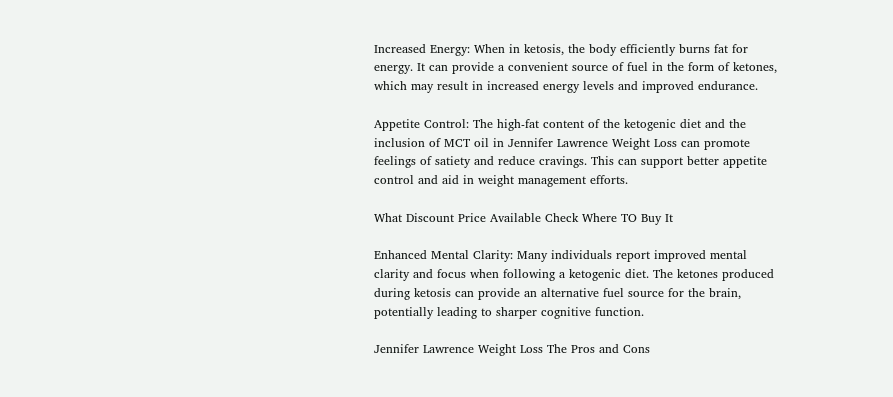Increased Energy: When in ketosis, the body efficiently burns fat for energy. It can provide a convenient source of fuel in the form of ketones, which may result in increased energy levels and improved endurance.

Appetite Control: The high-fat content of the ketogenic diet and the inclusion of MCT oil in Jennifer Lawrence Weight Loss can promote feelings of satiety and reduce cravings. This can support better appetite control and aid in weight management efforts.

What Discount Price Available Check Where TO Buy It

Enhanced Mental Clarity: Many individuals report improved mental clarity and focus when following a ketogenic diet. The ketones produced during ketosis can provide an alternative fuel source for the brain, potentially leading to sharper cognitive function.

Jennifer Lawrence Weight Loss The Pros and Cons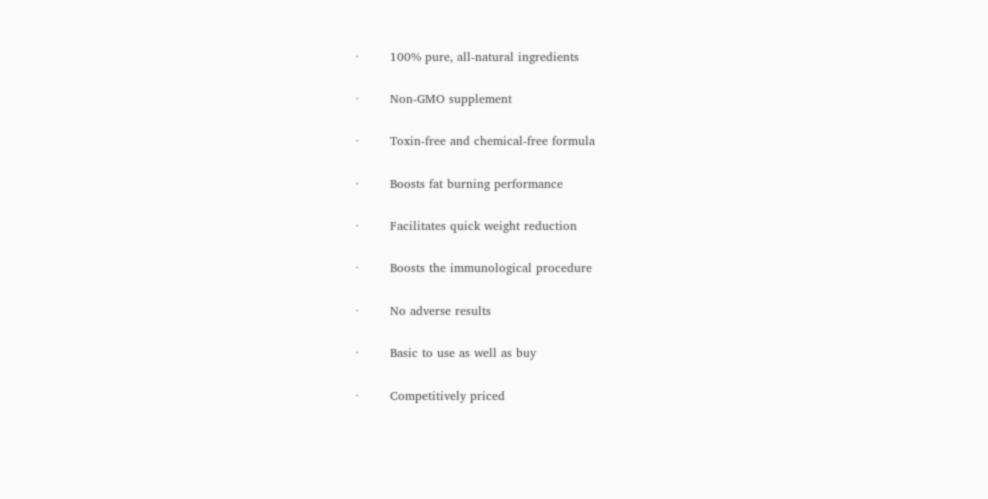·        100% pure, all-natural ingredients

·        Non-GMO supplement

·        Toxin-free and chemical-free formula

·        Boosts fat burning performance

·        Facilitates quick weight reduction

·        Boosts the immunological procedure

·        No adverse results

·        Basic to use as well as buy

·        Competitively priced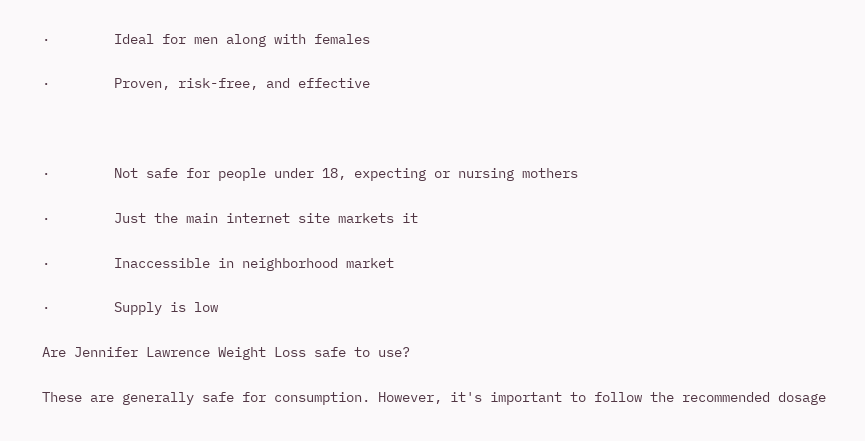·        Ideal for men along with females

·        Proven, risk-free, and effective



·        Not safe for people under 18, expecting or nursing mothers

·        Just the main internet site markets it

·        Inaccessible in neighborhood market

·        Supply is low

Are Jennifer Lawrence Weight Loss safe to use?

These are generally safe for consumption. However, it's important to follow the recommended dosage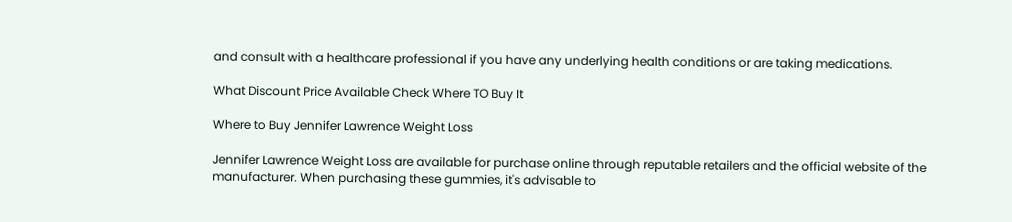and consult with a healthcare professional if you have any underlying health conditions or are taking medications.

What Discount Price Available Check Where TO Buy It

Where to Buy Jennifer Lawrence Weight Loss

Jennifer Lawrence Weight Loss are available for purchase online through reputable retailers and the official website of the manufacturer. When purchasing these gummies, it's advisable to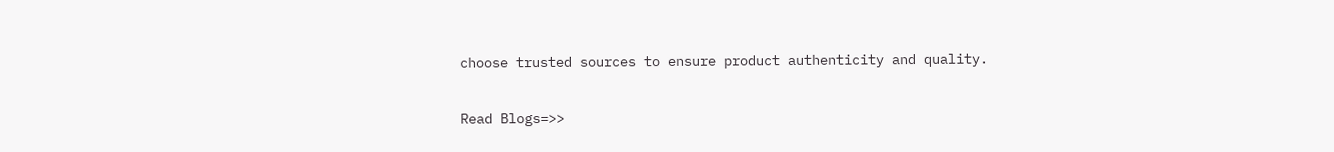choose trusted sources to ensure product authenticity and quality.

Read Blogs=>>